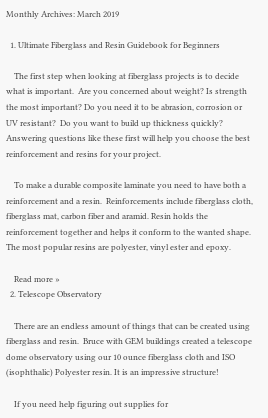Monthly Archives: March 2019

  1. Ultimate Fiberglass and Resin Guidebook for Beginners

    The first step when looking at fiberglass projects is to decide what is important.  Are you concerned about weight? Is strength the most important? Do you need it to be abrasion, corrosion or UV resistant?  Do you want to build up thickness quickly? Answering questions like these first will help you choose the best reinforcement and resins for your project.

    To make a durable composite laminate you need to have both a reinforcement and a resin.  Reinforcements include fiberglass cloth, fiberglass mat, carbon fiber and aramid. Resin holds the reinforcement together and helps it conform to the wanted shape. The most popular resins are polyester, vinyl ester and epoxy.

    Read more »
  2. Telescope Observatory

    There are an endless amount of things that can be created using fiberglass and resin.  Bruce with GEM buildings created a telescope dome observatory using our 10 ounce fiberglass cloth and ISO (isophthalic) Polyester resin. It is an impressive structure!

    If you need help figuring out supplies for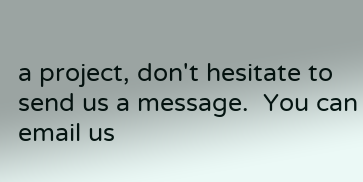a project, don't hesitate to send us a message.  You can email us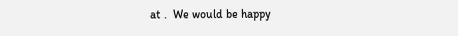at .  We would be happy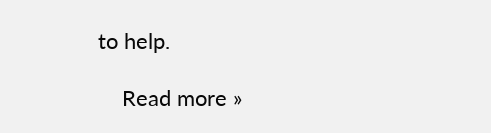to help.

    Read more »